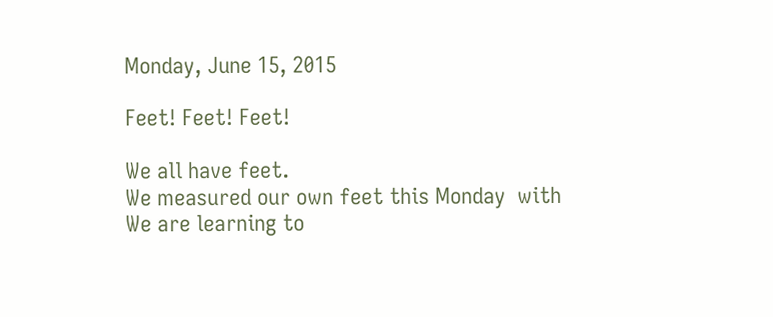Monday, June 15, 2015

Feet! Feet! Feet!

We all have feet.
We measured our own feet this Monday  with
We are learning to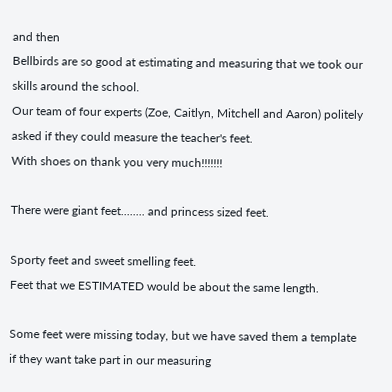and then
Bellbirds are so good at estimating and measuring that we took our skills around the school.
Our team of four experts (Zoe, Caitlyn, Mitchell and Aaron) politely asked if they could measure the teacher's feet.
With shoes on thank you very much!!!!!!!

There were giant feet........ and princess sized feet.

Sporty feet and sweet smelling feet.
Feet that we ESTIMATED would be about the same length.

Some feet were missing today, but we have saved them a template if they want take part in our measuring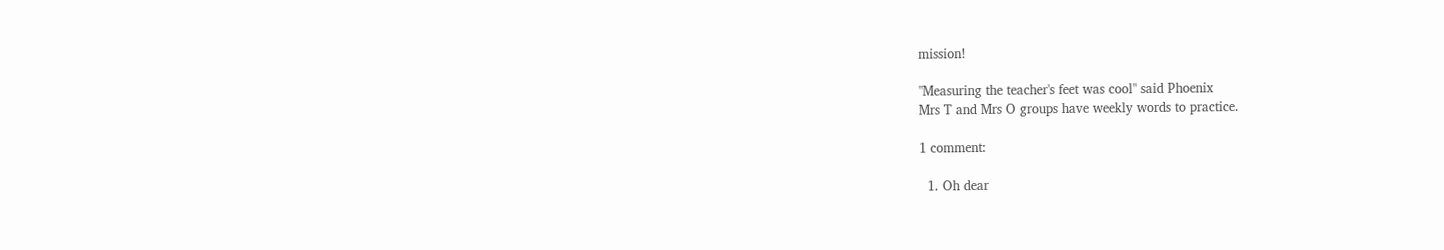mission!

"Measuring the teacher's feet was cool" said Phoenix
Mrs T and Mrs O groups have weekly words to practice.

1 comment:

  1. Oh dear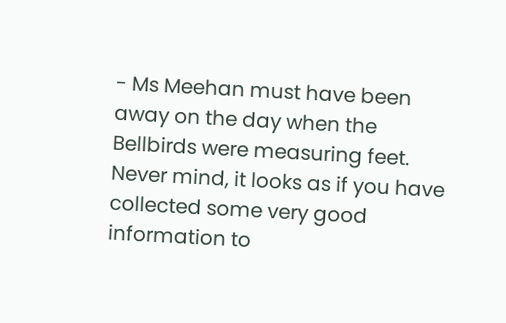- Ms Meehan must have been away on the day when the Bellbirds were measuring feet. Never mind, it looks as if you have collected some very good information to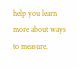help you learn more about ways to measure.